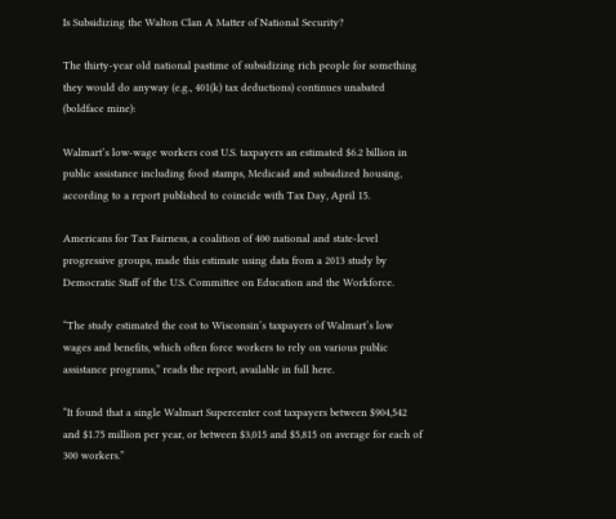Is Subsidizing the Walton Clan A Matter of National Security?

The thirty-year old national pastime of subsidizing rich people for something they would do anyway (e.g., 401(k) tax deductions) continues unabated (boldface mine):

Walmart’s low-wage workers cost U.S. taxpayers an estimated $6.2 billion in public assistance including food stamps, Medicaid and subsidized housing, according to a report published to coincide with Tax Day, April 15.

Americans for Tax Fairness, a coalition of 400 national and state-level progressive groups, made this estimate using data from a 2013 study by Democratic Staff of the U.S. Committee on Education and the Workforce.

“The study estimated the cost to Wisconsin’s taxpayers of Walmart’s low wages and benefits, which often force workers to rely on various public assistance programs,” reads the report, available in full here.

“It found that a single Walmart Supercenter cost taxpayers between $904,542 and $1.75 million per year, or between $3,015 and $5,815 on average for each of 300 workers.”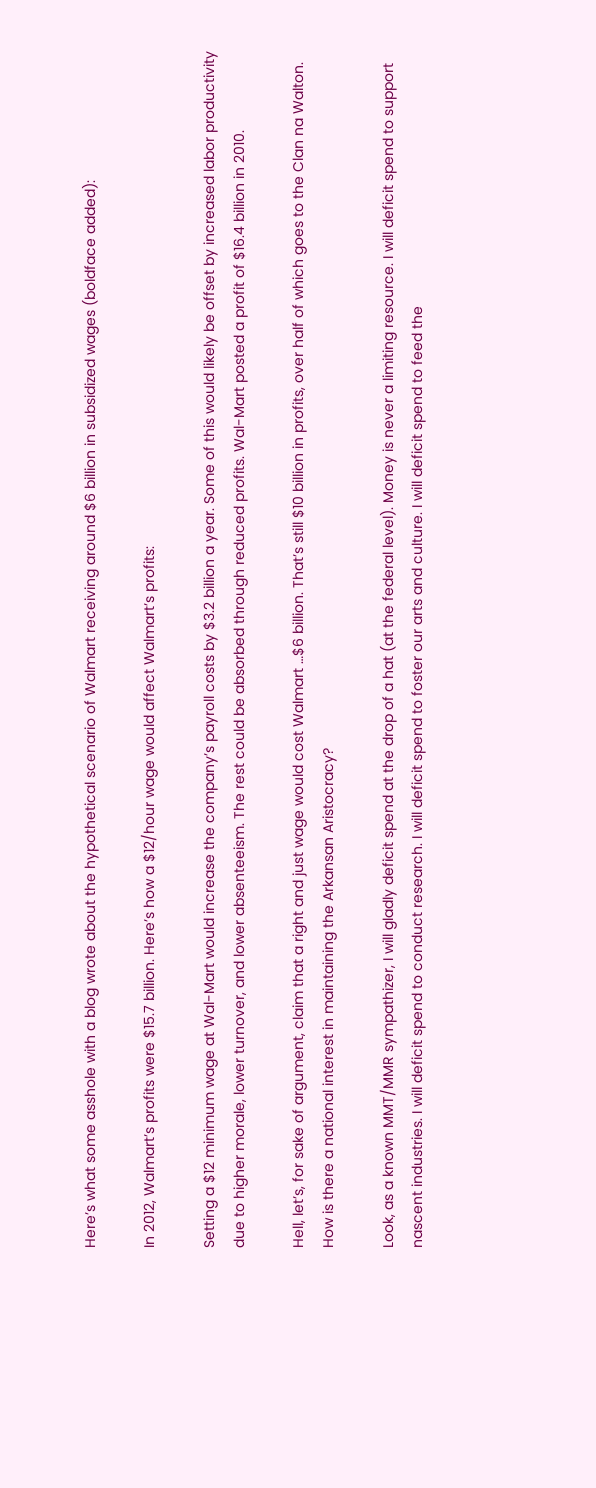Here’s what some asshole with a blog wrote about the hypothetical scenario of Walmart receiving around $6 billion in subsidized wages (boldface added):

In 2012, Walmart’s profits were $15.7 billion. Here’s how a $12/hour wage would affect Walmart’s profits:

Setting a $12 minimum wage at Wal-Mart would increase the company’s payroll costs by $3.2 billion a year. Some of this would likely be offset by increased labor productivity due to higher morale, lower turnover, and lower absenteeism. The rest could be absorbed through reduced profits. Wal-Mart posted a profit of $16.4 billion in 2010.

Hell, let’s, for sake of argument, claim that a right and just wage would cost Walmart …$6 billion. That’s still $10 billion in profits, over half of which goes to the Clan na Walton. How is there a national interest in maintaining the Arkansan Aristocracy?

Look, as a known MMT/MMR sympathizer, I will gladly deficit spend at the drop of a hat (at the federal level). Money is never a limiting resource. I will deficit spend to support nascent industries. I will deficit spend to conduct research. I will deficit spend to foster our arts and culture. I will deficit spend to feed the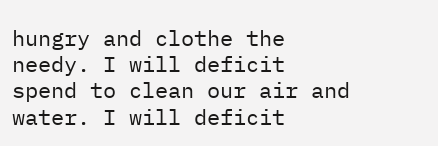hungry and clothe the needy. I will deficit spend to clean our air and water. I will deficit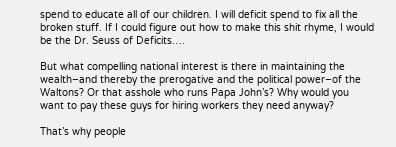spend to educate all of our children. I will deficit spend to fix all the broken stuff. If I could figure out how to make this shit rhyme, I would be the Dr. Seuss of Deficits….

But what compelling national interest is there in maintaining the wealth–and thereby the prerogative and the political power–of the Waltons? Or that asshole who runs Papa John’s? Why would you want to pay these guys for hiring workers they need anyway?

That’s why people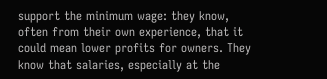support the minimum wage: they know, often from their own experience, that it could mean lower profits for owners. They know that salaries, especially at the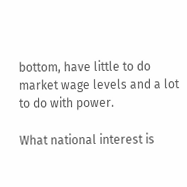bottom, have little to do market wage levels and a lot to do with power.

What national interest is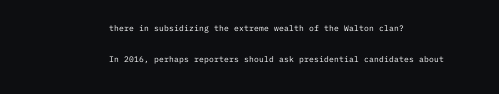there in subsidizing the extreme wealth of the Walton clan?

In 2016, perhaps reporters should ask presidential candidates about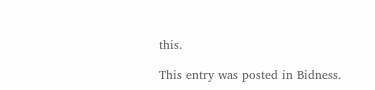this.

This entry was posted in Bidness.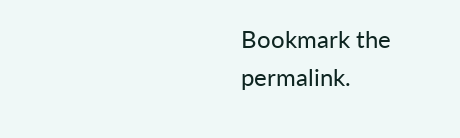Bookmark the permalink.